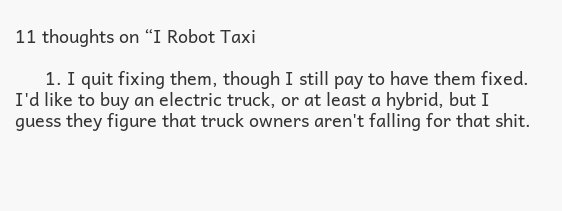11 thoughts on “I Robot Taxi

      1. I quit fixing them, though I still pay to have them fixed. I'd like to buy an electric truck, or at least a hybrid, but I guess they figure that truck owners aren't falling for that shit.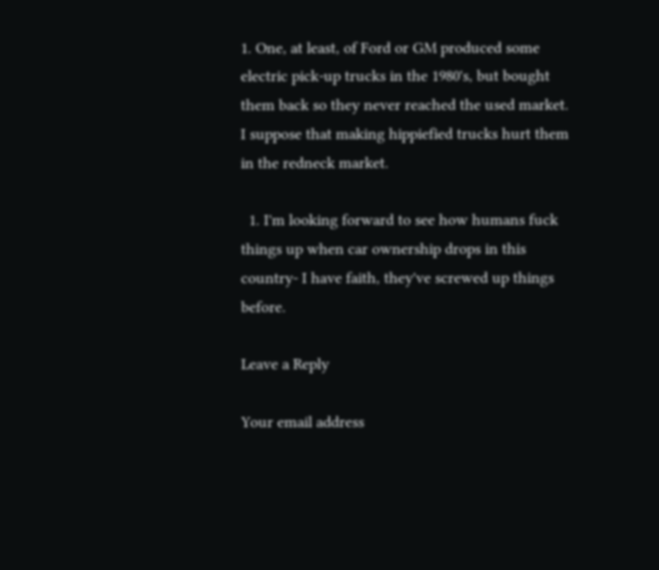1. One, at least, of Ford or GM produced some electric pick-up trucks in the 1980's, but bought them back so they never reached the used market. I suppose that making hippiefied trucks hurt them in the redneck market.

  1. I'm looking forward to see how humans fuck things up when car ownership drops in this country- I have faith, they've screwed up things before.

Leave a Reply

Your email address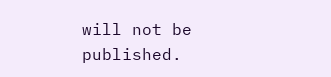will not be published.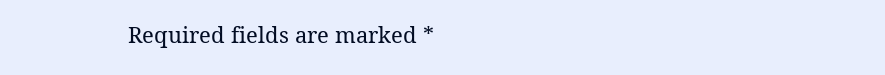Required fields are marked *